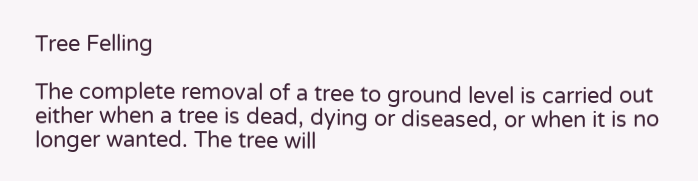Tree Felling

The complete removal of a tree to ground level is carried out either when a tree is dead, dying or diseased, or when it is no longer wanted. The tree will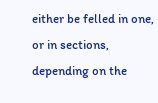either be felled in one, or in sections, depending on the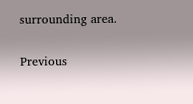surrounding area.

Previous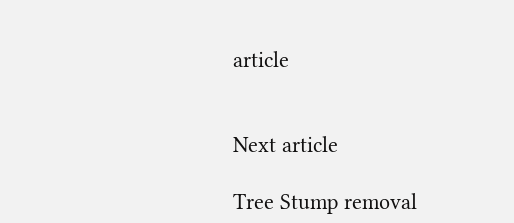article


Next article

Tree Stump removal